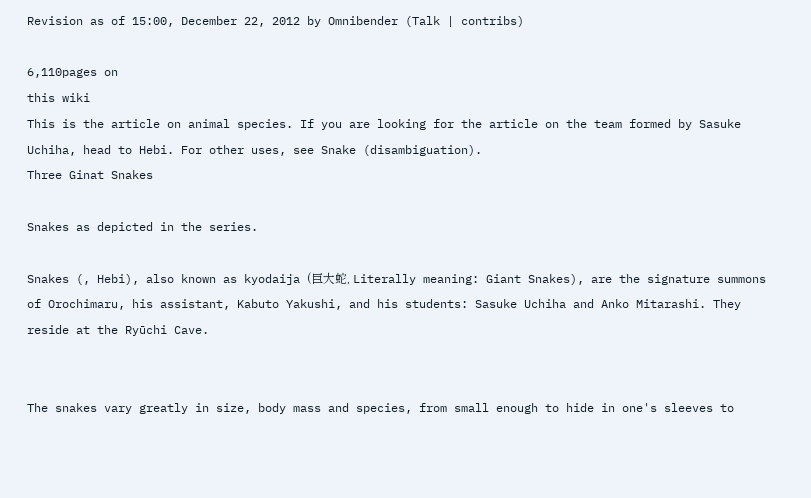Revision as of 15:00, December 22, 2012 by Omnibender (Talk | contribs)

6,110pages on
this wiki
This is the article on animal species. If you are looking for the article on the team formed by Sasuke Uchiha, head to Hebi. For other uses, see Snake (disambiguation).
Three Ginat Snakes

Snakes as depicted in the series.

Snakes (, Hebi), also known as kyodaija (巨大蛇, Literally meaning: Giant Snakes), are the signature summons of Orochimaru, his assistant, Kabuto Yakushi, and his students: Sasuke Uchiha and Anko Mitarashi. They reside at the Ryūchi Cave.


The snakes vary greatly in size, body mass and species, from small enough to hide in one's sleeves to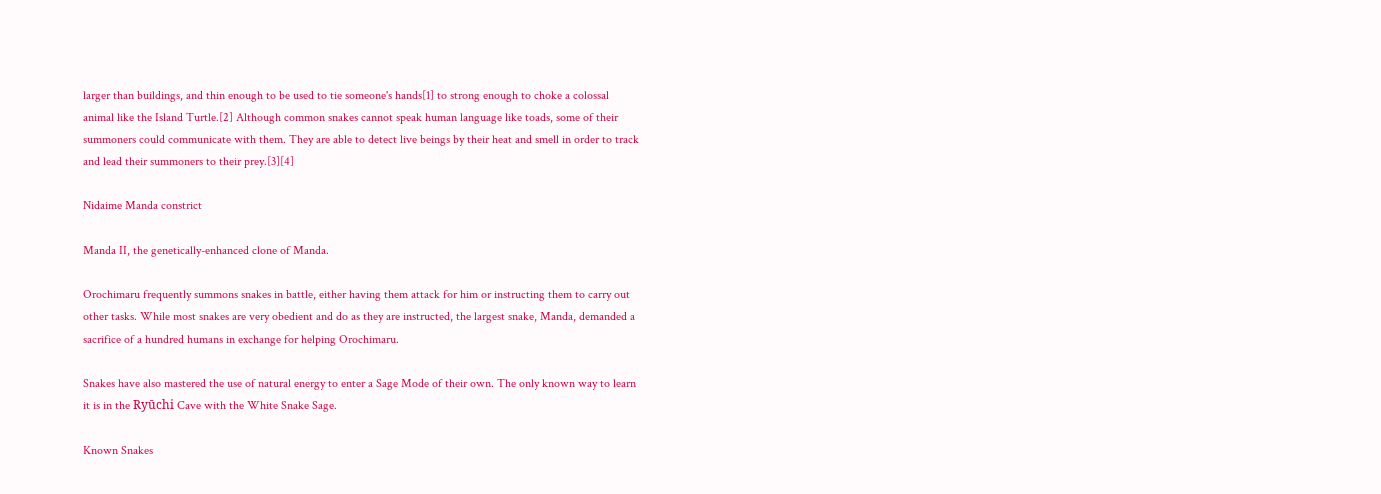larger than buildings, and thin enough to be used to tie someone's hands[1] to strong enough to choke a colossal animal like the Island Turtle.[2] Although common snakes cannot speak human language like toads, some of their summoners could communicate with them. They are able to detect live beings by their heat and smell in order to track and lead their summoners to their prey.[3][4]

Nidaime Manda constrict

Manda II, the genetically-enhanced clone of Manda.

Orochimaru frequently summons snakes in battle, either having them attack for him or instructing them to carry out other tasks. While most snakes are very obedient and do as they are instructed, the largest snake, Manda, demanded a sacrifice of a hundred humans in exchange for helping Orochimaru.

Snakes have also mastered the use of natural energy to enter a Sage Mode of their own. The only known way to learn it is in the Ryūchi Cave with the White Snake Sage.

Known Snakes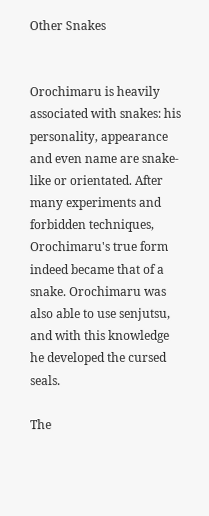Other Snakes


Orochimaru is heavily associated with snakes: his personality, appearance and even name are snake-like or orientated. After many experiments and forbidden techniques, Orochimaru's true form indeed became that of a snake. Orochimaru was also able to use senjutsu, and with this knowledge he developed the cursed seals.

The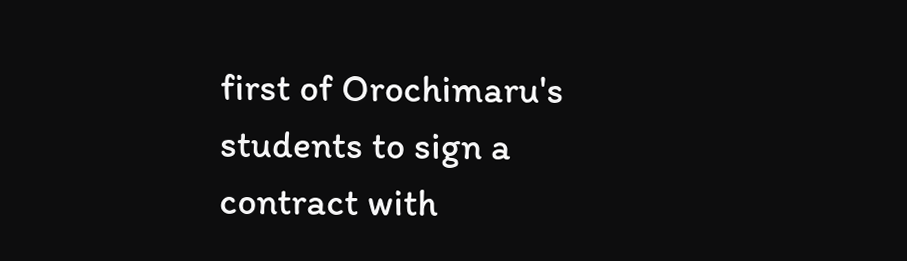first of Orochimaru's students to sign a contract with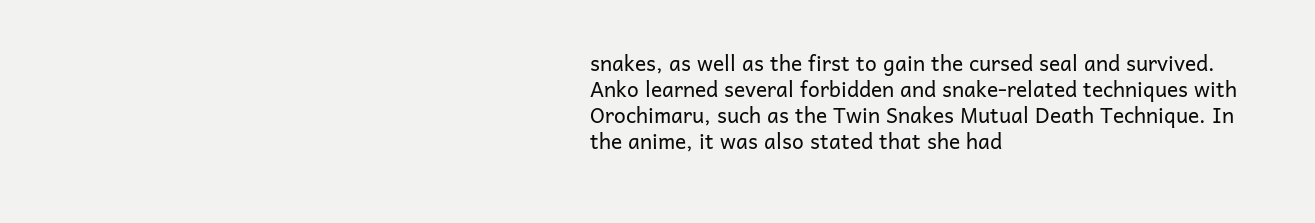snakes, as well as the first to gain the cursed seal and survived. Anko learned several forbidden and snake-related techniques with Orochimaru, such as the Twin Snakes Mutual Death Technique. In the anime, it was also stated that she had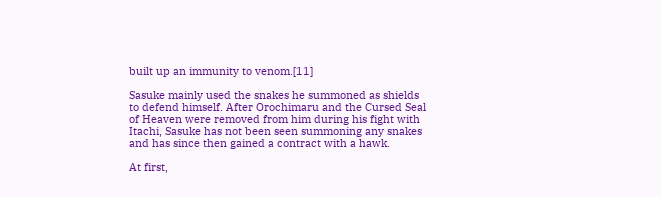built up an immunity to venom.[11]

Sasuke mainly used the snakes he summoned as shields to defend himself. After Orochimaru and the Cursed Seal of Heaven were removed from him during his fight with Itachi, Sasuke has not been seen summoning any snakes and has since then gained a contract with a hawk.

At first,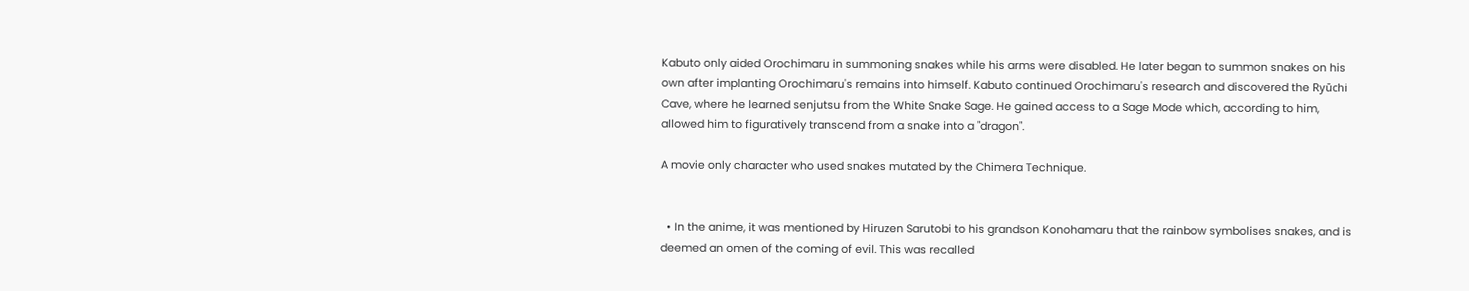Kabuto only aided Orochimaru in summoning snakes while his arms were disabled. He later began to summon snakes on his own after implanting Orochimaru's remains into himself. Kabuto continued Orochimaru's research and discovered the Ryūchi Cave, where he learned senjutsu from the White Snake Sage. He gained access to a Sage Mode which, according to him, allowed him to figuratively transcend from a snake into a "dragon".

A movie only character who used snakes mutated by the Chimera Technique.


  • In the anime, it was mentioned by Hiruzen Sarutobi to his grandson Konohamaru that the rainbow symbolises snakes, and is deemed an omen of the coming of evil. This was recalled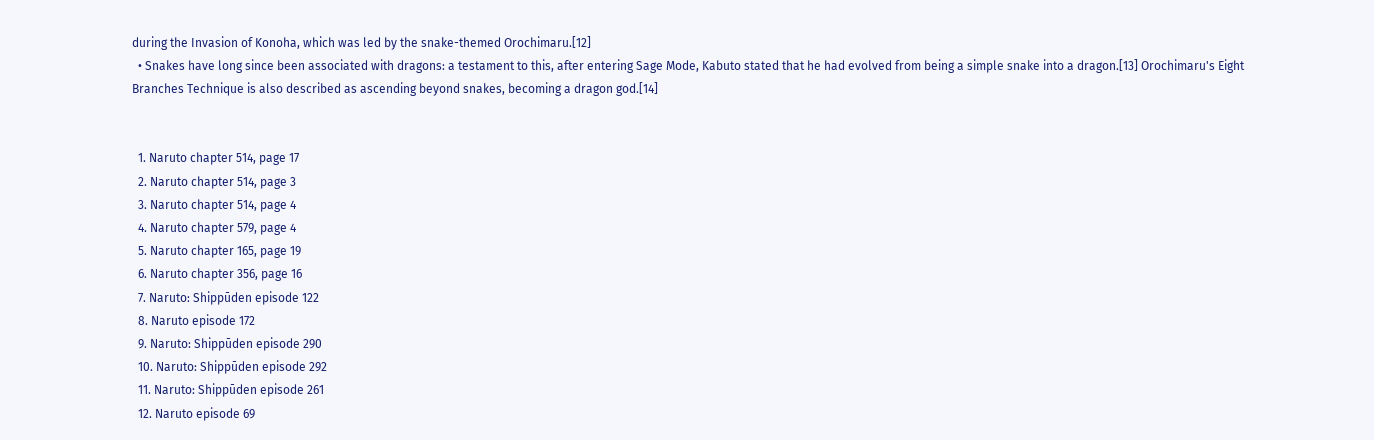during the Invasion of Konoha, which was led by the snake-themed Orochimaru.[12]
  • Snakes have long since been associated with dragons: a testament to this, after entering Sage Mode, Kabuto stated that he had evolved from being a simple snake into a dragon.[13] Orochimaru's Eight Branches Technique is also described as ascending beyond snakes, becoming a dragon god.[14]


  1. Naruto chapter 514, page 17
  2. Naruto chapter 514, page 3
  3. Naruto chapter 514, page 4
  4. Naruto chapter 579, page 4
  5. Naruto chapter 165, page 19
  6. Naruto chapter 356, page 16
  7. Naruto: Shippūden episode 122
  8. Naruto episode 172
  9. Naruto: Shippūden episode 290
  10. Naruto: Shippūden episode 292
  11. Naruto: Shippūden episode 261
  12. Naruto episode 69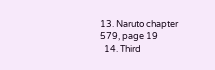13. Naruto chapter 579, page 19
  14. Third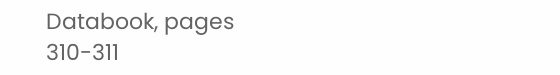Databook, pages 310-311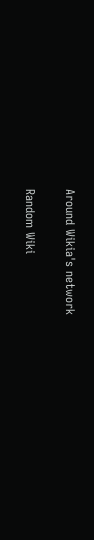Around Wikia's network

Random Wiki